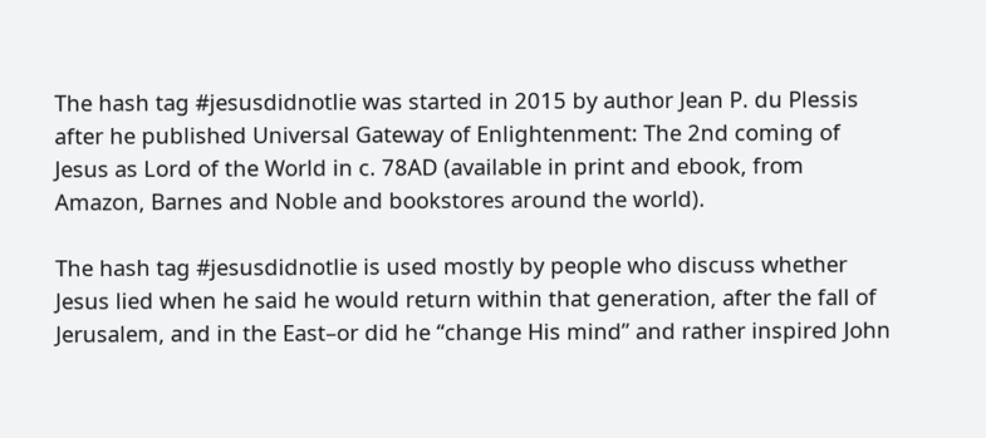The hash tag #jesusdidnotlie was started in 2015 by author Jean P. du Plessis after he published Universal Gateway of Enlightenment: The 2nd coming of Jesus as Lord of the World in c. 78AD (available in print and ebook, from Amazon, Barnes and Noble and bookstores around the world).

The hash tag #jesusdidnotlie is used mostly by people who discuss whether Jesus lied when he said he would return within that generation, after the fall of Jerusalem, and in the East–or did he “change His mind” and rather inspired John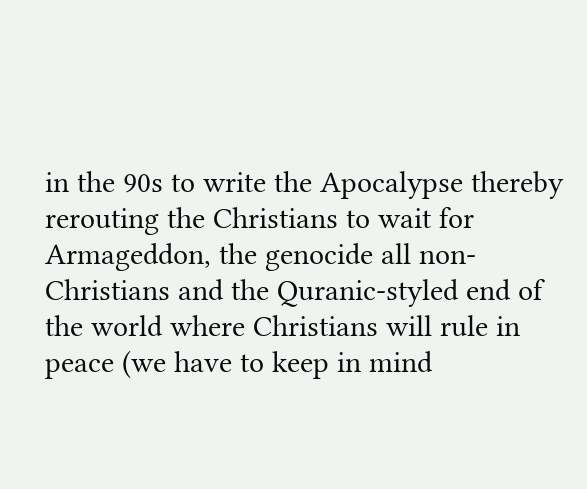in the 90s to write the Apocalypse thereby rerouting the Christians to wait for Armageddon, the genocide all non-Christians and the Quranic-styled end of the world where Christians will rule in peace (we have to keep in mind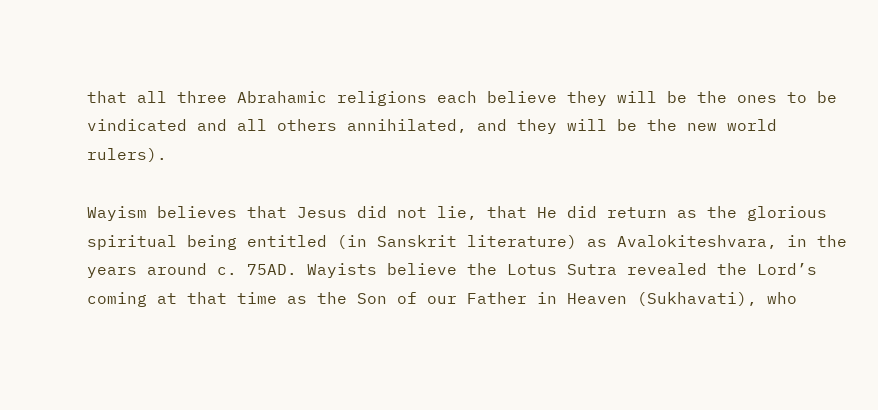that all three Abrahamic religions each believe they will be the ones to be vindicated and all others annihilated, and they will be the new world rulers).

Wayism believes that Jesus did not lie, that He did return as the glorious spiritual being entitled (in Sanskrit literature) as Avalokiteshvara, in the years around c. 75AD. Wayists believe the Lotus Sutra revealed the Lord’s coming at that time as the Son of our Father in Heaven (Sukhavati), who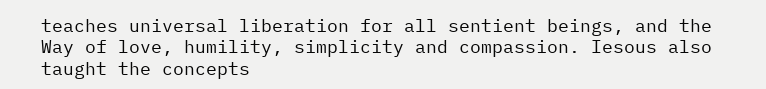teaches universal liberation for all sentient beings, and the Way of love, humility, simplicity and compassion. Iesous also taught the concepts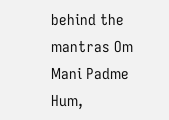behind the mantras Om Mani Padme Hum,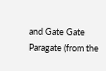and Gate Gate Paragate (from the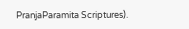PranjaParamita Scriptures).